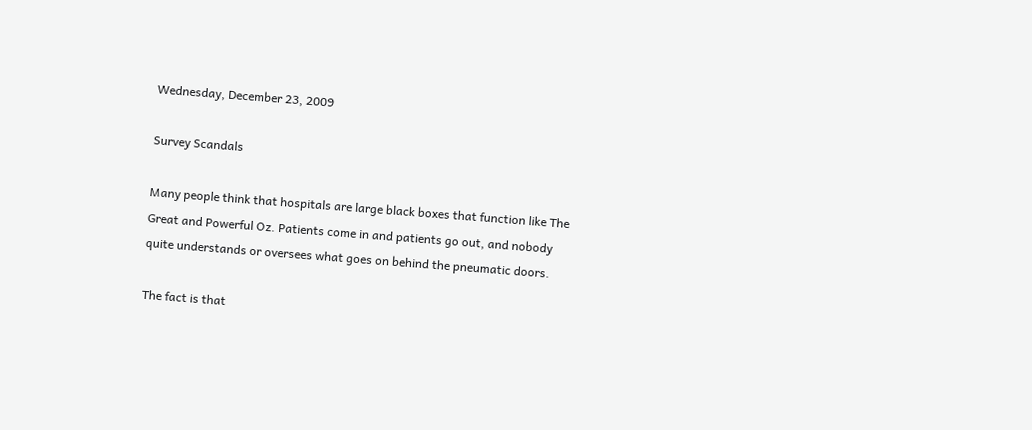Wednesday, December 23, 2009

Survey Scandals

Many people think that hospitals are large black boxes that function like The Great and Powerful Oz. Patients come in and patients go out, and nobody quite understands or oversees what goes on behind the pneumatic doors.

The fact is that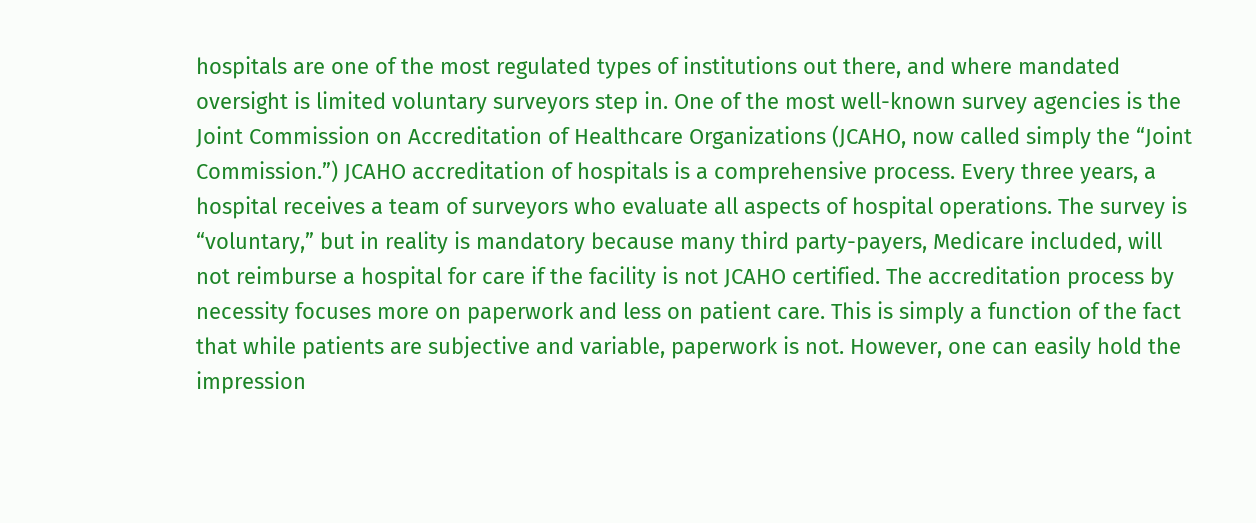hospitals are one of the most regulated types of institutions out there, and where mandated oversight is limited voluntary surveyors step in. One of the most well-known survey agencies is the Joint Commission on Accreditation of Healthcare Organizations (JCAHO, now called simply the “Joint Commission.”) JCAHO accreditation of hospitals is a comprehensive process. Every three years, a hospital receives a team of surveyors who evaluate all aspects of hospital operations. The survey is “voluntary,” but in reality is mandatory because many third party-payers, Medicare included, will not reimburse a hospital for care if the facility is not JCAHO certified. The accreditation process by necessity focuses more on paperwork and less on patient care. This is simply a function of the fact that while patients are subjective and variable, paperwork is not. However, one can easily hold the impression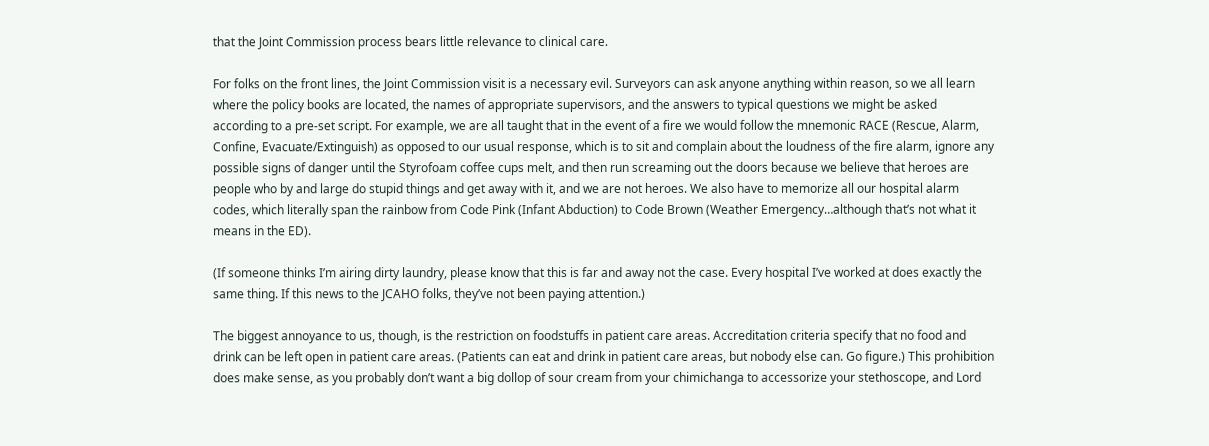that the Joint Commission process bears little relevance to clinical care.

For folks on the front lines, the Joint Commission visit is a necessary evil. Surveyors can ask anyone anything within reason, so we all learn where the policy books are located, the names of appropriate supervisors, and the answers to typical questions we might be asked according to a pre-set script. For example, we are all taught that in the event of a fire we would follow the mnemonic RACE (Rescue, Alarm, Confine, Evacuate/Extinguish) as opposed to our usual response, which is to sit and complain about the loudness of the fire alarm, ignore any possible signs of danger until the Styrofoam coffee cups melt, and then run screaming out the doors because we believe that heroes are people who by and large do stupid things and get away with it, and we are not heroes. We also have to memorize all our hospital alarm codes, which literally span the rainbow from Code Pink (Infant Abduction) to Code Brown (Weather Emergency…although that’s not what it means in the ED).

(If someone thinks I’m airing dirty laundry, please know that this is far and away not the case. Every hospital I’ve worked at does exactly the same thing. If this news to the JCAHO folks, they’ve not been paying attention.)

The biggest annoyance to us, though, is the restriction on foodstuffs in patient care areas. Accreditation criteria specify that no food and drink can be left open in patient care areas. (Patients can eat and drink in patient care areas, but nobody else can. Go figure.) This prohibition does make sense, as you probably don’t want a big dollop of sour cream from your chimichanga to accessorize your stethoscope, and Lord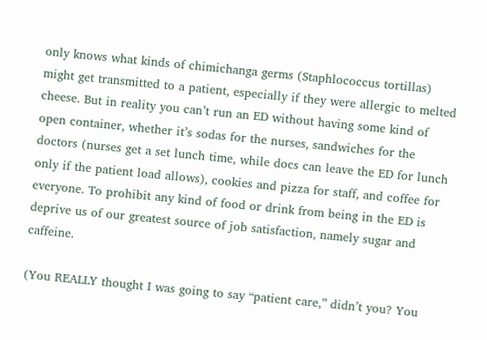only knows what kinds of chimichanga germs (Staphlococcus tortillas) might get transmitted to a patient, especially if they were allergic to melted cheese. But in reality you can’t run an ED without having some kind of open container, whether it’s sodas for the nurses, sandwiches for the doctors (nurses get a set lunch time, while docs can leave the ED for lunch only if the patient load allows), cookies and pizza for staff, and coffee for everyone. To prohibit any kind of food or drink from being in the ED is deprive us of our greatest source of job satisfaction, namely sugar and caffeine.

(You REALLY thought I was going to say “patient care,” didn’t you? You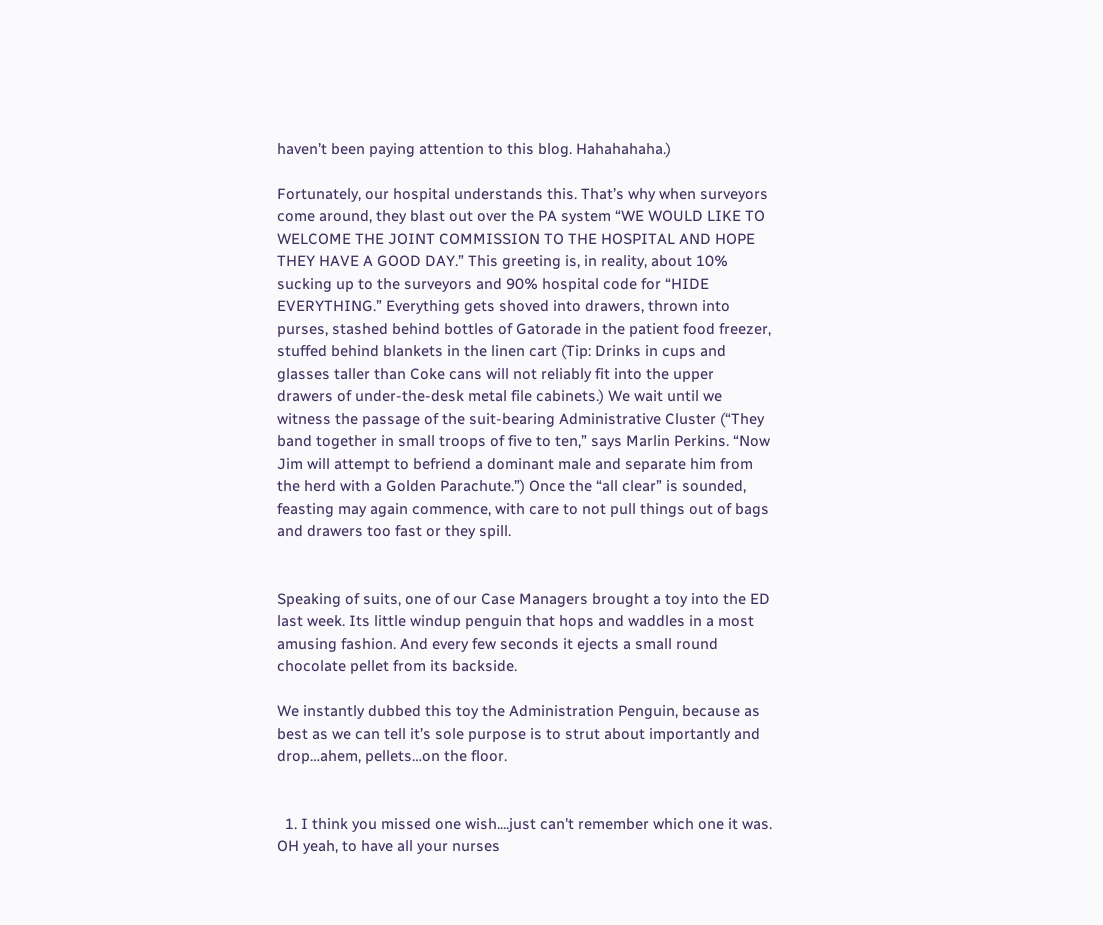haven’t been paying attention to this blog. Hahahahaha.)

Fortunately, our hospital understands this. That’s why when surveyors come around, they blast out over the PA system “WE WOULD LIKE TO WELCOME THE JOINT COMMISSION TO THE HOSPITAL AND HOPE THEY HAVE A GOOD DAY.” This greeting is, in reality, about 10% sucking up to the surveyors and 90% hospital code for “HIDE EVERYTHING.” Everything gets shoved into drawers, thrown into purses, stashed behind bottles of Gatorade in the patient food freezer, stuffed behind blankets in the linen cart (Tip: Drinks in cups and glasses taller than Coke cans will not reliably fit into the upper drawers of under-the-desk metal file cabinets.) We wait until we witness the passage of the suit-bearing Administrative Cluster (“They band together in small troops of five to ten,” says Marlin Perkins. “Now Jim will attempt to befriend a dominant male and separate him from the herd with a Golden Parachute.”) Once the “all clear” is sounded, feasting may again commence, with care to not pull things out of bags and drawers too fast or they spill.


Speaking of suits, one of our Case Managers brought a toy into the ED last week. Its little windup penguin that hops and waddles in a most amusing fashion. And every few seconds it ejects a small round chocolate pellet from its backside.

We instantly dubbed this toy the Administration Penguin, because as best as we can tell it’s sole purpose is to strut about importantly and drop…ahem, pellets…on the floor.


  1. I think you missed one wish....just can't remember which one it was. OH yeah, to have all your nurses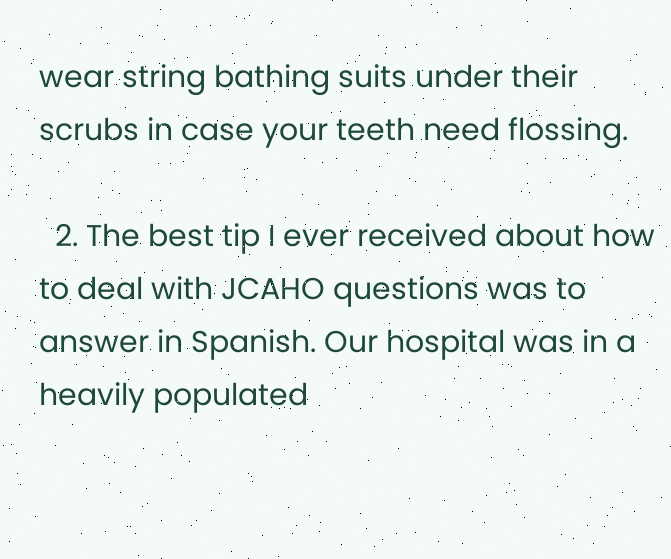wear string bathing suits under their scrubs in case your teeth need flossing.

  2. The best tip I ever received about how to deal with JCAHO questions was to answer in Spanish. Our hospital was in a heavily populated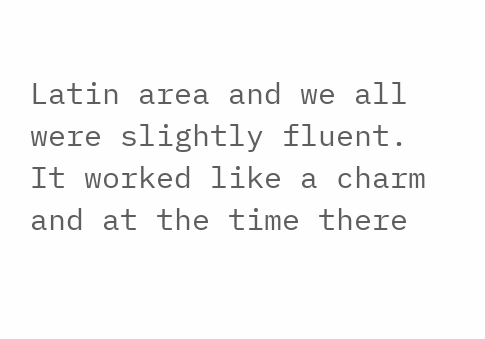Latin area and we all were slightly fluent. It worked like a charm and at the time there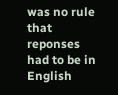was no rule that reponses had to be in English